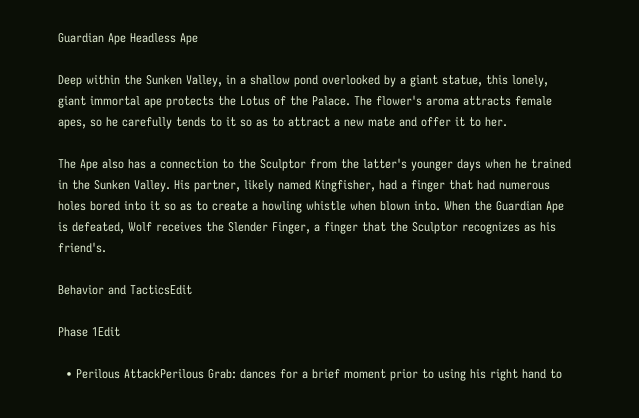Guardian Ape Headless Ape

Deep within the Sunken Valley, in a shallow pond overlooked by a giant statue, this lonely, giant immortal ape protects the Lotus of the Palace. The flower's aroma attracts female apes, so he carefully tends to it so as to attract a new mate and offer it to her.

The Ape also has a connection to the Sculptor from the latter's younger days when he trained in the Sunken Valley. His partner, likely named Kingfisher, had a finger that had numerous holes bored into it so as to create a howling whistle when blown into. When the Guardian Ape is defeated, Wolf receives the Slender Finger, a finger that the Sculptor recognizes as his friend's.

Behavior and TacticsEdit

Phase 1Edit

  • Perilous AttackPerilous Grab: dances for a brief moment prior to using his right hand to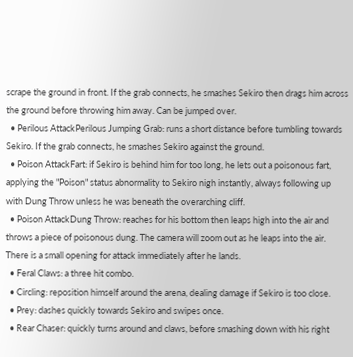scrape the ground in front. If the grab connects, he smashes Sekiro then drags him across the ground before throwing him away. Can be jumped over.
  • Perilous AttackPerilous Jumping Grab: runs a short distance before tumbling towards Sekiro. If the grab connects, he smashes Sekiro against the ground.
  • Poison AttackFart: if Sekiro is behind him for too long, he lets out a poisonous fart, applying the "Poison" status abnormality to Sekiro nigh instantly, always following up with Dung Throw unless he was beneath the overarching cliff.
  • Poison AttackDung Throw: reaches for his bottom then leaps high into the air and throws a piece of poisonous dung. The camera will zoom out as he leaps into the air. There is a small opening for attack immediately after he lands.
  • Feral Claws: a three hit combo.
  • Circling: reposition himself around the arena, dealing damage if Sekiro is too close.
  • Prey: dashes quickly towards Sekiro and swipes once.
  • Rear Chaser: quickly turns around and claws, before smashing down with his right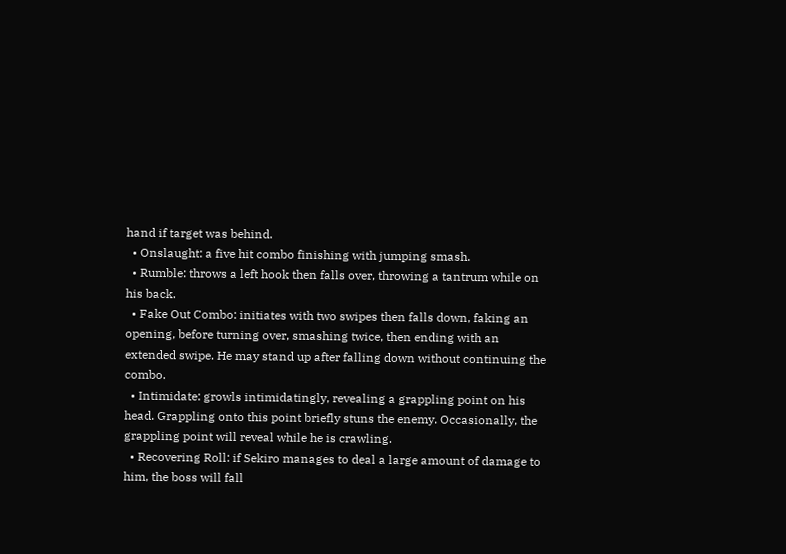hand if target was behind.
  • Onslaught: a five hit combo finishing with jumping smash.
  • Rumble: throws a left hook then falls over, throwing a tantrum while on his back.
  • Fake Out Combo: initiates with two swipes then falls down, faking an opening, before turning over, smashing twice, then ending with an extended swipe. He may stand up after falling down without continuing the combo.
  • Intimidate: growls intimidatingly, revealing a grappling point on his head. Grappling onto this point briefly stuns the enemy. Occasionally, the grappling point will reveal while he is crawling.
  • Recovering Roll: if Sekiro manages to deal a large amount of damage to him, the boss will fall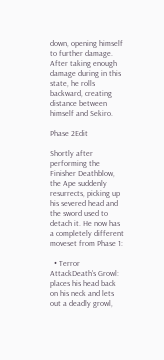down, opening himself to further damage. After taking enough damage during in this state, he rolls backward, creating distance between himself and Sekiro.

Phase 2Edit

Shortly after performing the Finisher Deathblow, the Ape suddenly resurrects, picking up his severed head and the sword used to detach it. He now has a completely different moveset from Phase 1:

  • Terror AttackDeath's Growl: places his head back on his neck and lets out a deadly growl,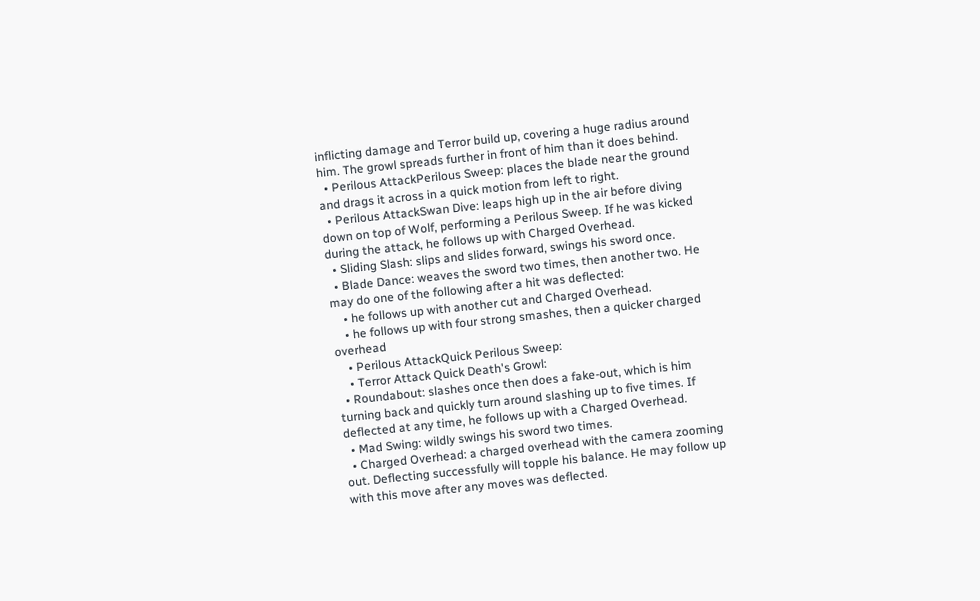inflicting damage and Terror build up, covering a huge radius around him. The growl spreads further in front of him than it does behind.
  • Perilous AttackPerilous Sweep: places the blade near the ground and drags it across in a quick motion from left to right.
  • Perilous AttackSwan Dive: leaps high up in the air before diving down on top of Wolf, performing a Perilous Sweep. If he was kicked during the attack, he follows up with Charged Overhead.
  • Sliding Slash: slips and slides forward, swings his sword once.
  • Blade Dance: weaves the sword two times, then another two. He may do one of the following after a hit was deflected:
    • he follows up with another cut and Charged Overhead.
    • he follows up with four strong smashes, then a quicker charged overhead
    • Perilous AttackQuick Perilous Sweep:
    • Terror Attack Quick Death's Growl:
  • Roundabout: slashes once then does a fake-out, which is him turning back and quickly turn around slashing up to five times. If deflected at any time, he follows up with a Charged Overhead.
  • Mad Swing: wildly swings his sword two times.
  • Charged Overhead: a charged overhead with the camera zooming out. Deflecting successfully will topple his balance. He may follow up with this move after any moves was deflected.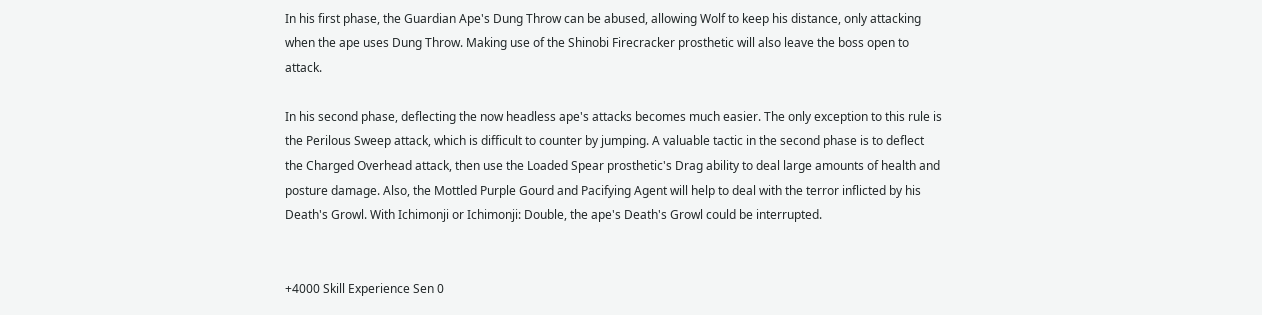In his first phase, the Guardian Ape's Dung Throw can be abused, allowing Wolf to keep his distance, only attacking when the ape uses Dung Throw. Making use of the Shinobi Firecracker prosthetic will also leave the boss open to attack.

In his second phase, deflecting the now headless ape's attacks becomes much easier. The only exception to this rule is the Perilous Sweep attack, which is difficult to counter by jumping. A valuable tactic in the second phase is to deflect the Charged Overhead attack, then use the Loaded Spear prosthetic's Drag ability to deal large amounts of health and posture damage. Also, the Mottled Purple Gourd and Pacifying Agent will help to deal with the terror inflicted by his Death's Growl. With Ichimonji or Ichimonji: Double, the ape's Death's Growl could be interrupted.


+4000 Skill Experience Sen 0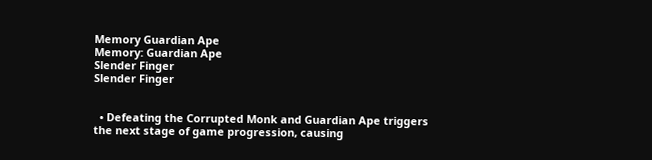Memory Guardian Ape
Memory: Guardian Ape
Slender Finger
Slender Finger


  • Defeating the Corrupted Monk and Guardian Ape triggers the next stage of game progression, causing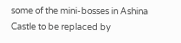some of the mini-bosses in Ashina Castle to be replaced by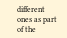different ones as part of the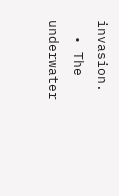invasion.
  • The underwater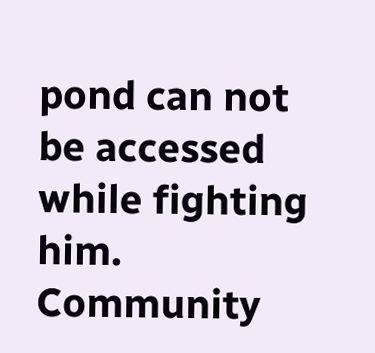pond can not be accessed while fighting him.
Community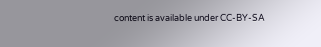content is available under CC-BY-SA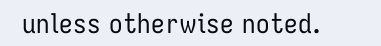unless otherwise noted.